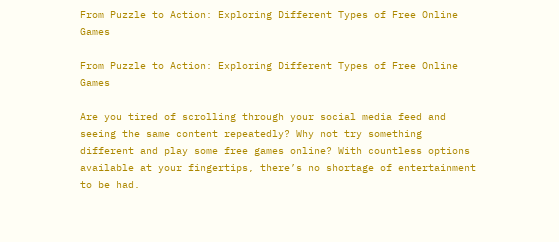From Puzzle to Action: Exploring Different Types of Free Online Games

From Puzzle to Action: Exploring Different Types of Free Online Games

Are you tired of scrolling through your social media feed and seeing the same content repeatedly? Why not try something different and play some free games online? With countless options available at your fingertips, there’s no shortage of entertainment to be had.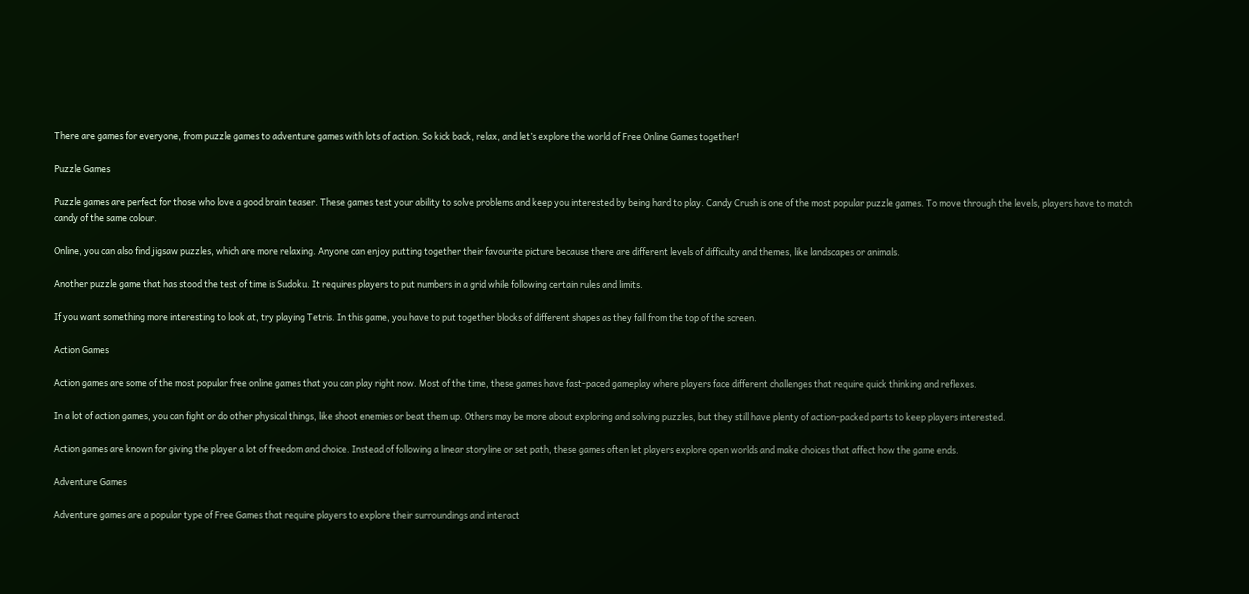There are games for everyone, from puzzle games to adventure games with lots of action. So kick back, relax, and let’s explore the world of Free Online Games together!

Puzzle Games

Puzzle games are perfect for those who love a good brain teaser. These games test your ability to solve problems and keep you interested by being hard to play. Candy Crush is one of the most popular puzzle games. To move through the levels, players have to match candy of the same colour.

Online, you can also find jigsaw puzzles, which are more relaxing. Anyone can enjoy putting together their favourite picture because there are different levels of difficulty and themes, like landscapes or animals.

Another puzzle game that has stood the test of time is Sudoku. It requires players to put numbers in a grid while following certain rules and limits.

If you want something more interesting to look at, try playing Tetris. In this game, you have to put together blocks of different shapes as they fall from the top of the screen.

Action Games

Action games are some of the most popular free online games that you can play right now. Most of the time, these games have fast-paced gameplay where players face different challenges that require quick thinking and reflexes.

In a lot of action games, you can fight or do other physical things, like shoot enemies or beat them up. Others may be more about exploring and solving puzzles, but they still have plenty of action-packed parts to keep players interested.

Action games are known for giving the player a lot of freedom and choice. Instead of following a linear storyline or set path, these games often let players explore open worlds and make choices that affect how the game ends.

Adventure Games

Adventure games are a popular type of Free Games that require players to explore their surroundings and interact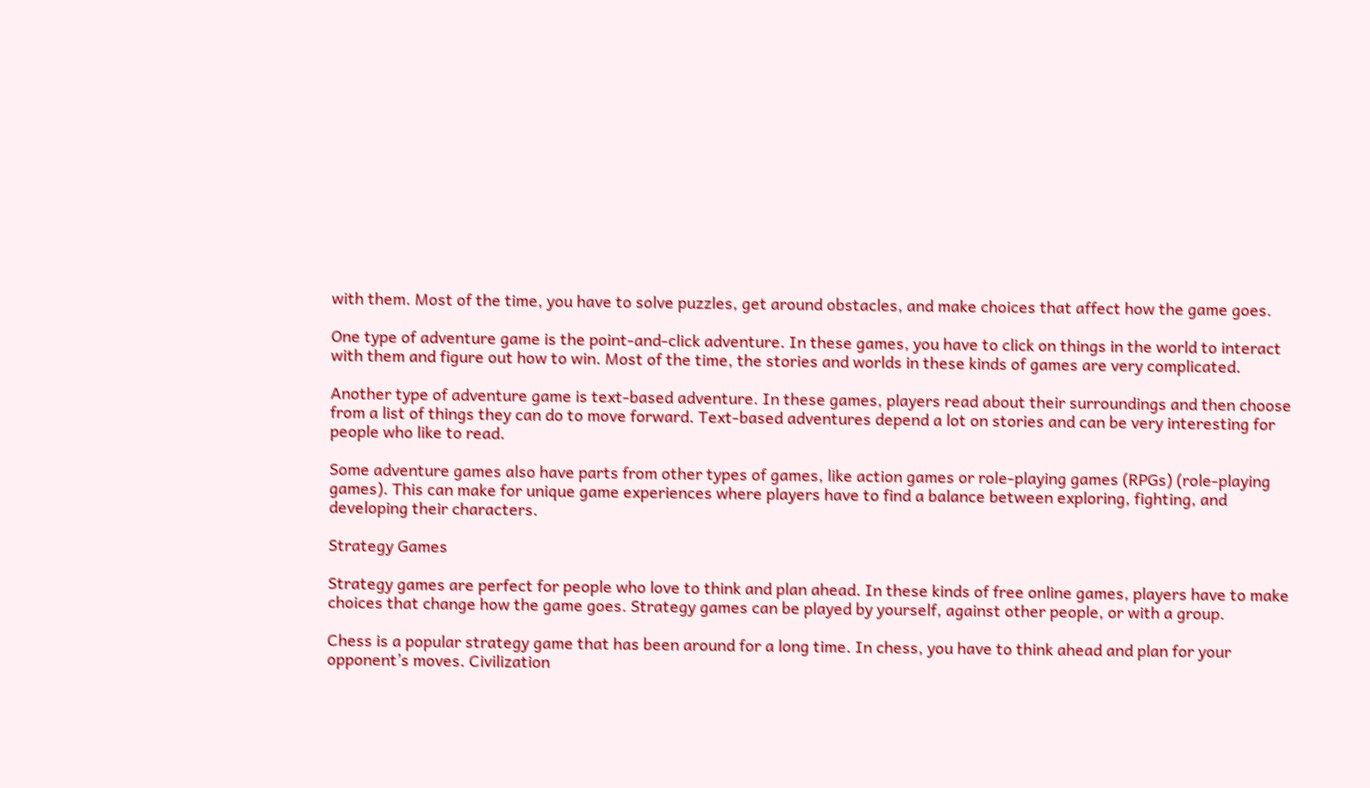with them. Most of the time, you have to solve puzzles, get around obstacles, and make choices that affect how the game goes.

One type of adventure game is the point-and-click adventure. In these games, you have to click on things in the world to interact with them and figure out how to win. Most of the time, the stories and worlds in these kinds of games are very complicated.

Another type of adventure game is text-based adventure. In these games, players read about their surroundings and then choose from a list of things they can do to move forward. Text-based adventures depend a lot on stories and can be very interesting for people who like to read.

Some adventure games also have parts from other types of games, like action games or role-playing games (RPGs) (role-playing games). This can make for unique game experiences where players have to find a balance between exploring, fighting, and developing their characters.

Strategy Games

Strategy games are perfect for people who love to think and plan ahead. In these kinds of free online games, players have to make choices that change how the game goes. Strategy games can be played by yourself, against other people, or with a group.

Chess is a popular strategy game that has been around for a long time. In chess, you have to think ahead and plan for your opponent’s moves. Civilization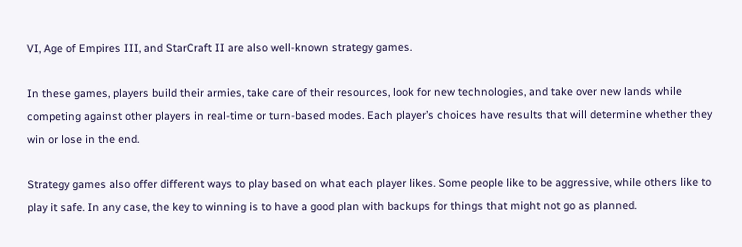VI, Age of Empires III, and StarCraft II are also well-known strategy games.

In these games, players build their armies, take care of their resources, look for new technologies, and take over new lands while competing against other players in real-time or turn-based modes. Each player’s choices have results that will determine whether they win or lose in the end.

Strategy games also offer different ways to play based on what each player likes. Some people like to be aggressive, while others like to play it safe. In any case, the key to winning is to have a good plan with backups for things that might not go as planned.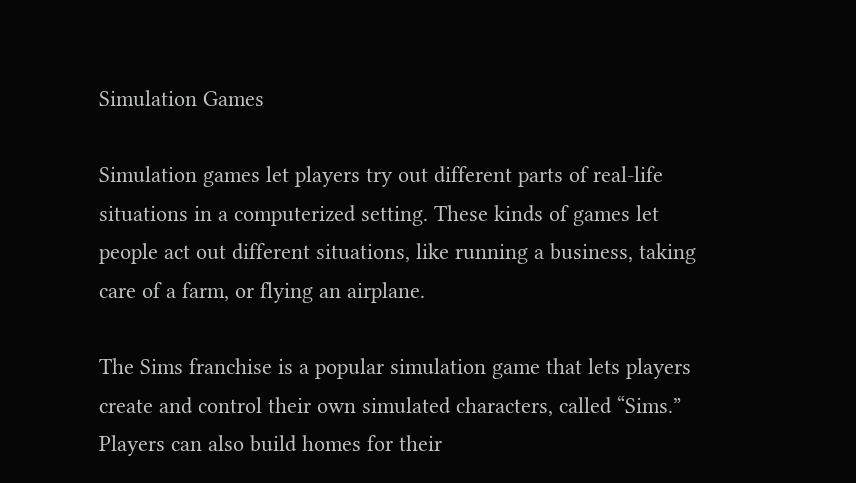Simulation Games

Simulation games let players try out different parts of real-life situations in a computerized setting. These kinds of games let people act out different situations, like running a business, taking care of a farm, or flying an airplane.

The Sims franchise is a popular simulation game that lets players create and control their own simulated characters, called “Sims.” Players can also build homes for their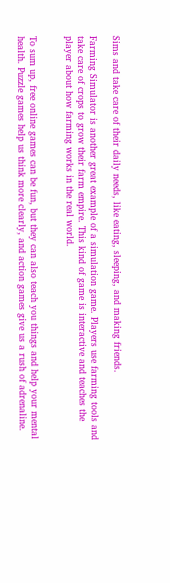Sims and take care of their daily needs, like eating, sleeping, and making friends.

Farming Simulator is another great example of a simulation game. Players use farming tools and take care of crops to grow their farm empire. This kind of game is interactive and teaches the player about how farming works in the real world.


To sum up, free online games can be fun, but they can also teach you things and help your mental health. Puzzle games help us think more clearly, and action games give us a rush of adrenaline.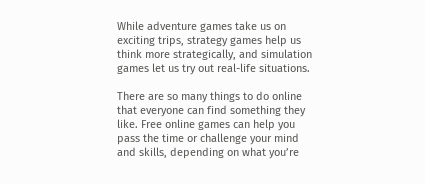While adventure games take us on exciting trips, strategy games help us think more strategically, and simulation games let us try out real-life situations.

There are so many things to do online that everyone can find something they like. Free online games can help you pass the time or challenge your mind and skills, depending on what you’re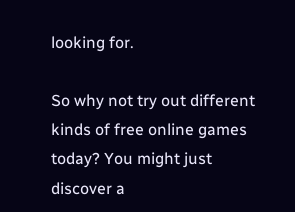looking for.

So why not try out different kinds of free online games today? You might just discover a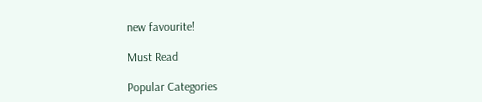new favourite!

Must Read

Popular Categories